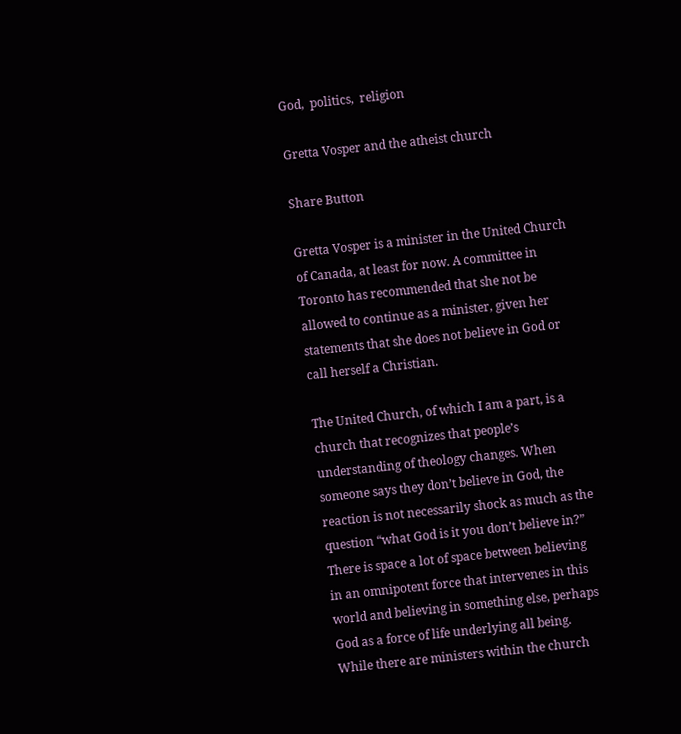God,  politics,  religion

Gretta Vosper and the atheist church

Share Button

Gretta Vosper is a minister in the United Church of Canada, at least for now. A committee in Toronto has recommended that she not be allowed to continue as a minister, given her statements that she does not believe in God or call herself a Christian.

The United Church, of which I am a part, is a church that recognizes that people’s understanding of theology changes. When someone says they don’t believe in God, the reaction is not necessarily shock as much as the question “what God is it you don’t believe in?” There is space a lot of space between believing in an omnipotent force that intervenes in this world and believing in something else, perhaps God as a force of life underlying all being. While there are ministers within the church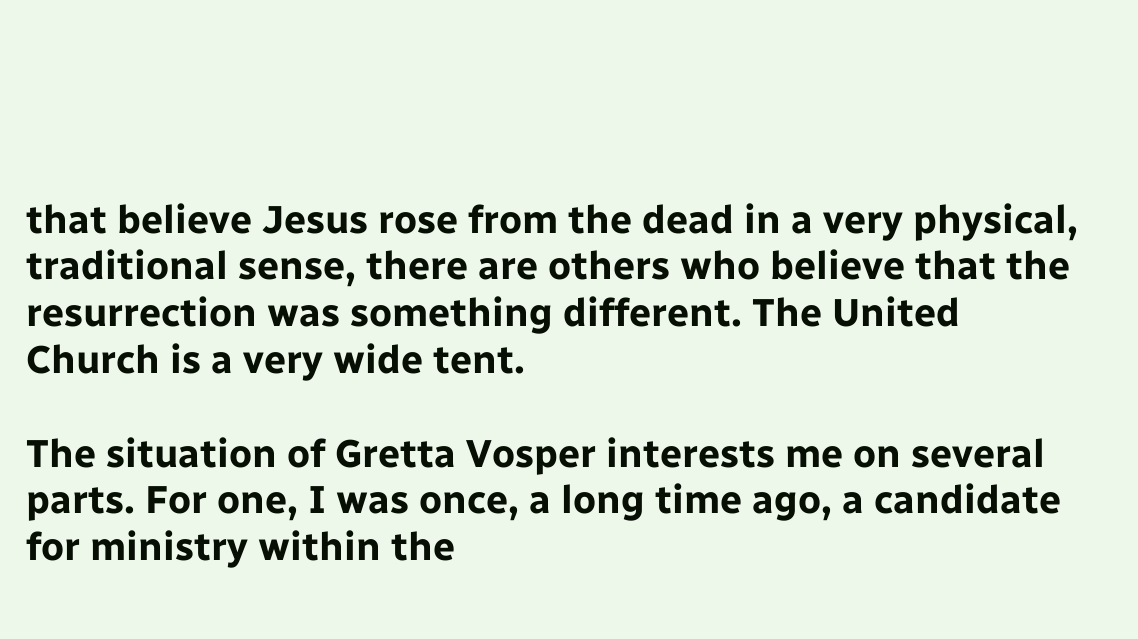that believe Jesus rose from the dead in a very physical, traditional sense, there are others who believe that the resurrection was something different. The United Church is a very wide tent.

The situation of Gretta Vosper interests me on several parts. For one, I was once, a long time ago, a candidate for ministry within the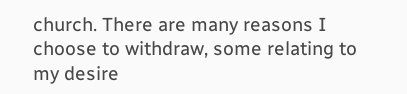church. There are many reasons I choose to withdraw, some relating to my desire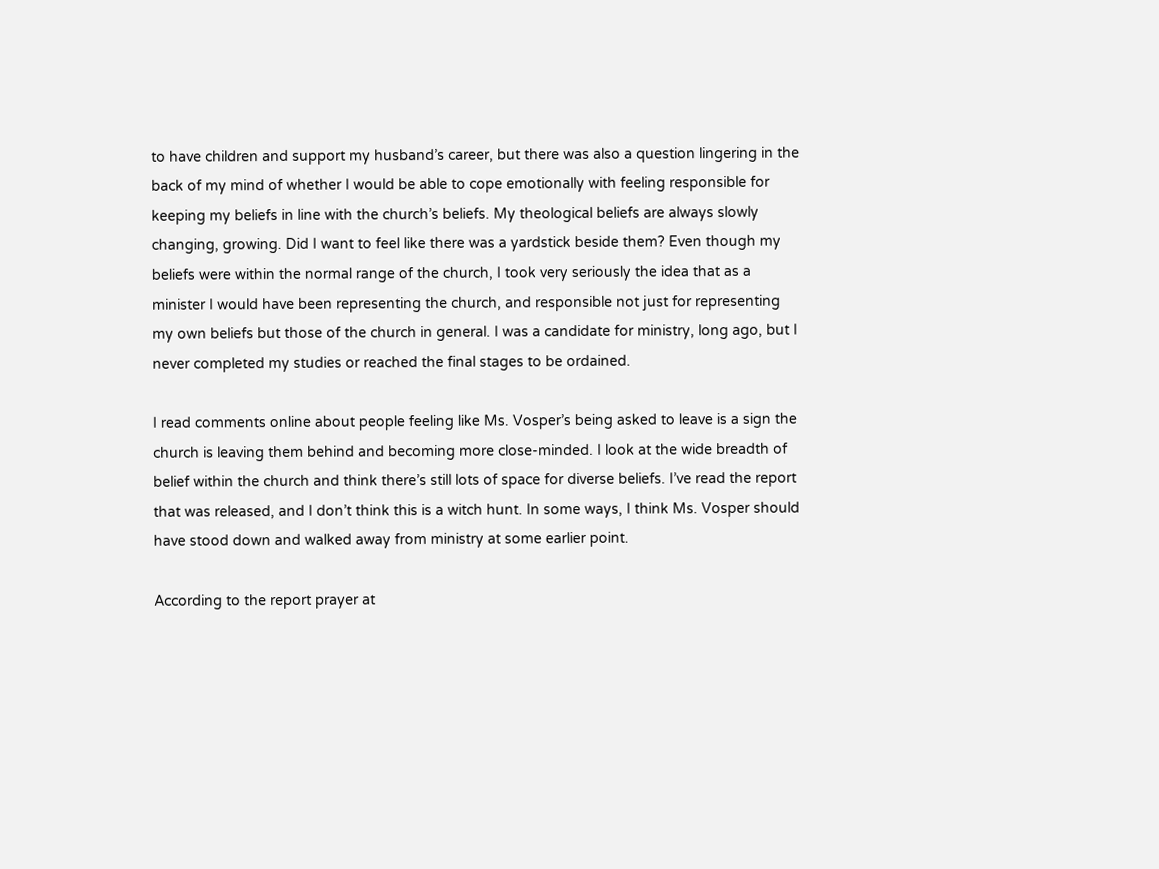to have children and support my husband’s career, but there was also a question lingering in the back of my mind of whether I would be able to cope emotionally with feeling responsible for keeping my beliefs in line with the church’s beliefs. My theological beliefs are always slowly changing, growing. Did I want to feel like there was a yardstick beside them? Even though my beliefs were within the normal range of the church, I took very seriously the idea that as a minister I would have been representing the church, and responsible not just for representing my own beliefs but those of the church in general. I was a candidate for ministry, long ago, but I never completed my studies or reached the final stages to be ordained.

I read comments online about people feeling like Ms. Vosper’s being asked to leave is a sign the church is leaving them behind and becoming more close-minded. I look at the wide breadth of belief within the church and think there’s still lots of space for diverse beliefs. I’ve read the report that was released, and I don’t think this is a witch hunt. In some ways, I think Ms. Vosper should have stood down and walked away from ministry at some earlier point.

According to the report prayer at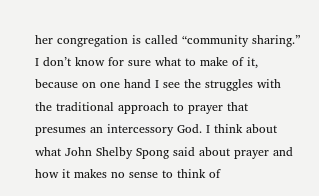her congregation is called “community sharing.” I don’t know for sure what to make of it, because on one hand I see the struggles with the traditional approach to prayer that presumes an intercessory God. I think about what John Shelby Spong said about prayer and how it makes no sense to think of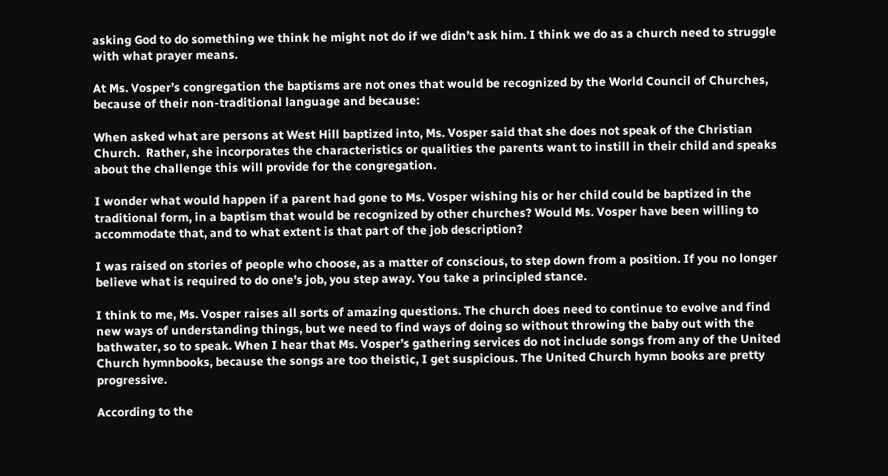asking God to do something we think he might not do if we didn’t ask him. I think we do as a church need to struggle with what prayer means.

At Ms. Vosper’s congregation the baptisms are not ones that would be recognized by the World Council of Churches, because of their non-traditional language and because:

When asked what are persons at West Hill baptized into, Ms. Vosper said that she does not speak of the Christian Church.  Rather, she incorporates the characteristics or qualities the parents want to instill in their child and speaks about the challenge this will provide for the congregation.

I wonder what would happen if a parent had gone to Ms. Vosper wishing his or her child could be baptized in the traditional form, in a baptism that would be recognized by other churches? Would Ms. Vosper have been willing to accommodate that, and to what extent is that part of the job description?

I was raised on stories of people who choose, as a matter of conscious, to step down from a position. If you no longer believe what is required to do one’s job, you step away. You take a principled stance.

I think to me, Ms. Vosper raises all sorts of amazing questions. The church does need to continue to evolve and find new ways of understanding things, but we need to find ways of doing so without throwing the baby out with the bathwater, so to speak. When I hear that Ms. Vosper’s gathering services do not include songs from any of the United Church hymnbooks, because the songs are too theistic, I get suspicious. The United Church hymn books are pretty progressive.

According to the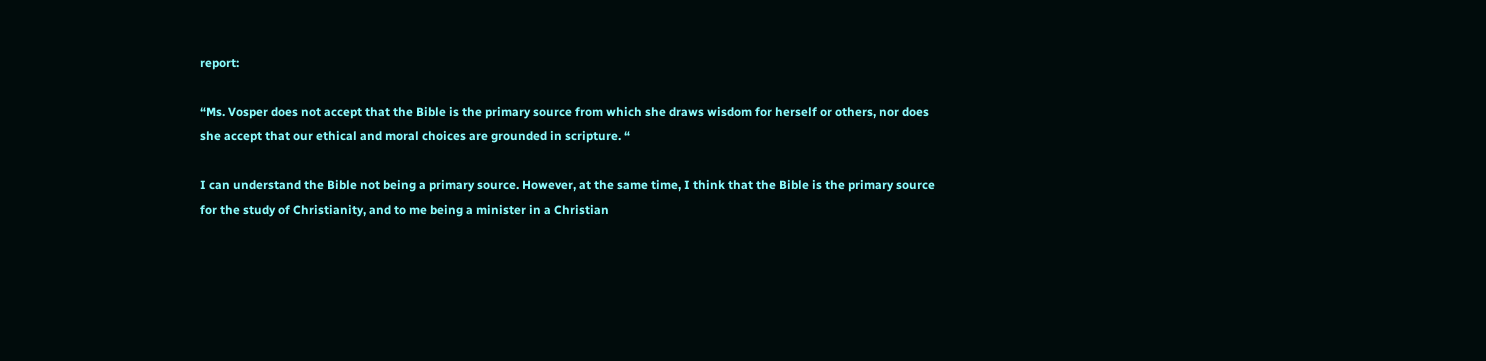report:

“Ms. Vosper does not accept that the Bible is the primary source from which she draws wisdom for herself or others, nor does she accept that our ethical and moral choices are grounded in scripture. “

I can understand the Bible not being a primary source. However, at the same time, I think that the Bible is the primary source for the study of Christianity, and to me being a minister in a Christian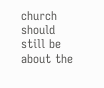church should still be about the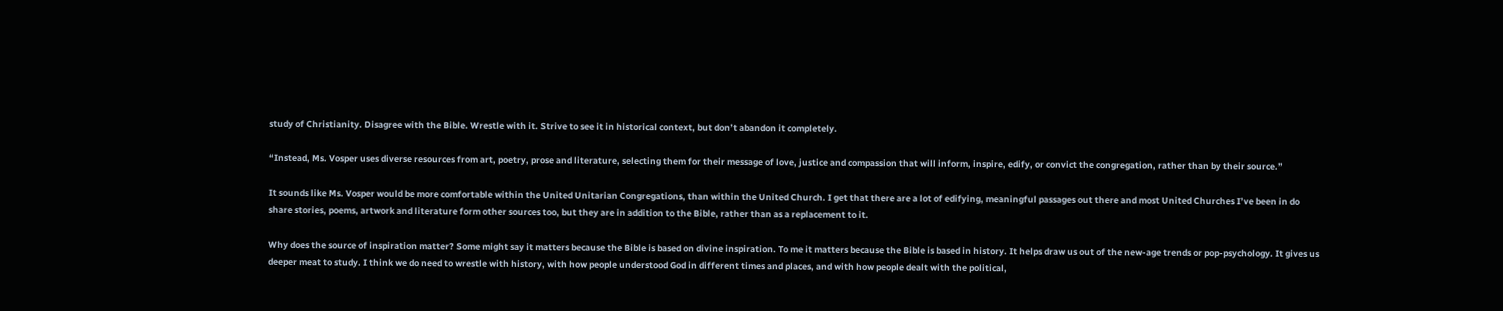study of Christianity. Disagree with the Bible. Wrestle with it. Strive to see it in historical context, but don’t abandon it completely.

“Instead, Ms. Vosper uses diverse resources from art, poetry, prose and literature, selecting them for their message of love, justice and compassion that will inform, inspire, edify, or convict the congregation, rather than by their source.”

It sounds like Ms. Vosper would be more comfortable within the United Unitarian Congregations, than within the United Church. I get that there are a lot of edifying, meaningful passages out there and most United Churches I’ve been in do share stories, poems, artwork and literature form other sources too, but they are in addition to the Bible, rather than as a replacement to it.

Why does the source of inspiration matter? Some might say it matters because the Bible is based on divine inspiration. To me it matters because the Bible is based in history. It helps draw us out of the new-age trends or pop-psychology. It gives us deeper meat to study. I think we do need to wrestle with history, with how people understood God in different times and places, and with how people dealt with the political,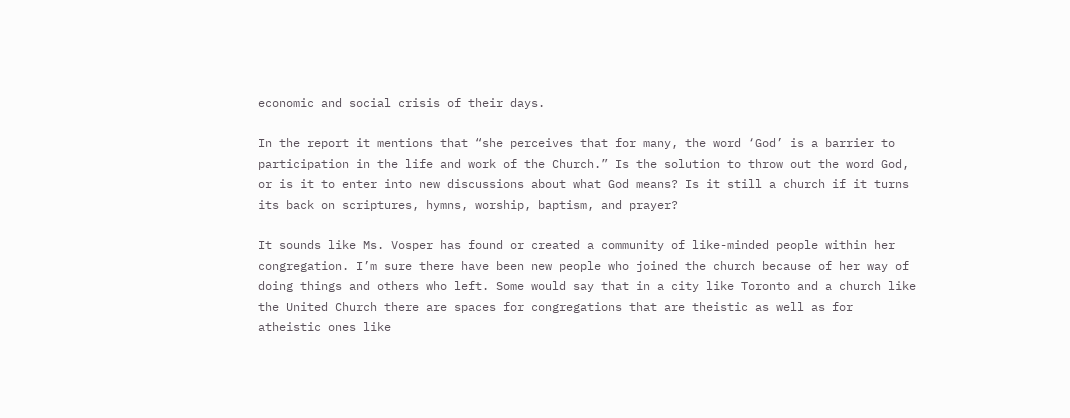economic and social crisis of their days.

In the report it mentions that “she perceives that for many, the word ‘God’ is a barrier to participation in the life and work of the Church.” Is the solution to throw out the word God, or is it to enter into new discussions about what God means? Is it still a church if it turns its back on scriptures, hymns, worship, baptism, and prayer?

It sounds like Ms. Vosper has found or created a community of like-minded people within her congregation. I’m sure there have been new people who joined the church because of her way of doing things and others who left. Some would say that in a city like Toronto and a church like the United Church there are spaces for congregations that are theistic as well as for atheistic ones like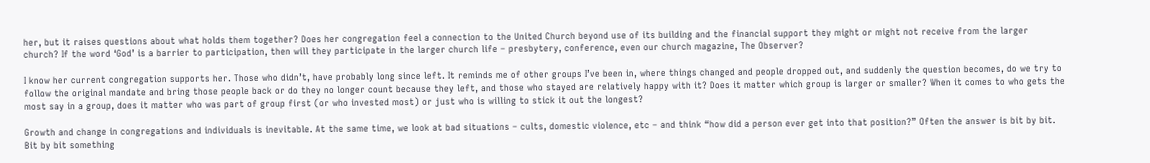her, but it raises questions about what holds them together? Does her congregation feel a connection to the United Church beyond use of its building and the financial support they might or might not receive from the larger church? If the word ‘God’ is a barrier to participation, then will they participate in the larger church life – presbytery, conference, even our church magazine, The Observer?

I know her current congregation supports her. Those who didn’t, have probably long since left. It reminds me of other groups I’ve been in, where things changed and people dropped out, and suddenly the question becomes, do we try to follow the original mandate and bring those people back or do they no longer count because they left, and those who stayed are relatively happy with it? Does it matter which group is larger or smaller? When it comes to who gets the most say in a group, does it matter who was part of group first (or who invested most) or just who is willing to stick it out the longest?

Growth and change in congregations and individuals is inevitable. At the same time, we look at bad situations – cults, domestic violence, etc – and think “how did a person ever get into that position?” Often the answer is bit by bit. Bit by bit something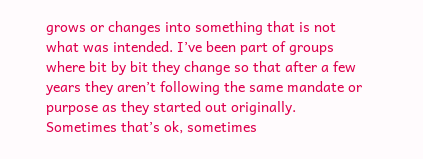grows or changes into something that is not what was intended. I’ve been part of groups where bit by bit they change so that after a few years they aren’t following the same mandate or purpose as they started out originally. Sometimes that’s ok, sometimes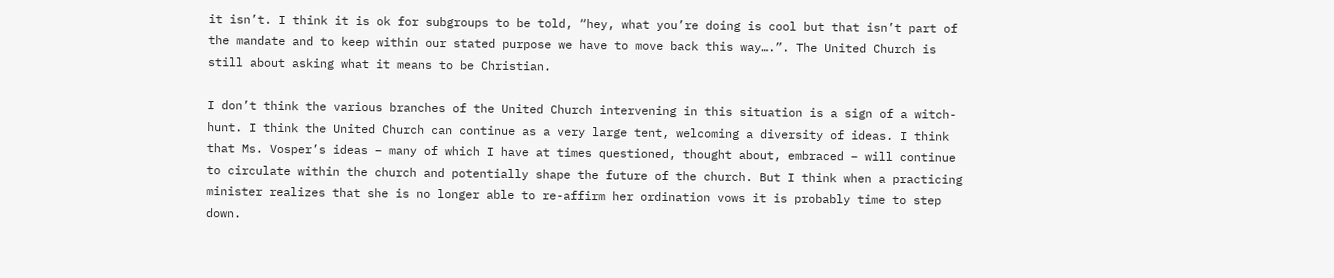it isn’t. I think it is ok for subgroups to be told, “hey, what you’re doing is cool but that isn’t part of the mandate and to keep within our stated purpose we have to move back this way….”. The United Church is still about asking what it means to be Christian.

I don’t think the various branches of the United Church intervening in this situation is a sign of a witch-hunt. I think the United Church can continue as a very large tent, welcoming a diversity of ideas. I think that Ms. Vosper’s ideas – many of which I have at times questioned, thought about, embraced – will continue to circulate within the church and potentially shape the future of the church. But I think when a practicing minister realizes that she is no longer able to re-affirm her ordination vows it is probably time to step down.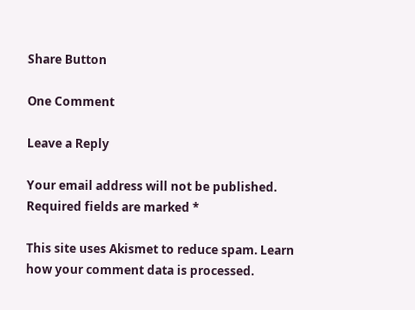Share Button

One Comment

Leave a Reply

Your email address will not be published. Required fields are marked *

This site uses Akismet to reduce spam. Learn how your comment data is processed.